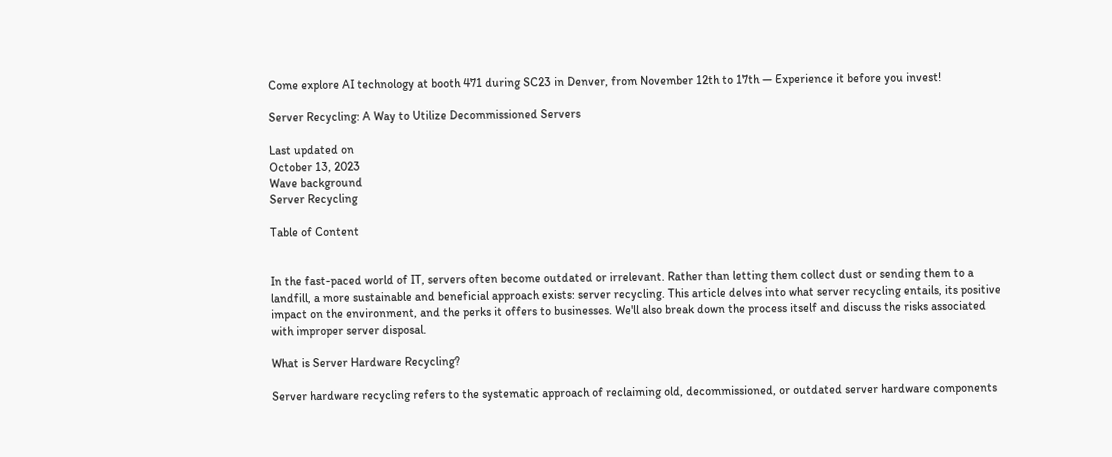Come explore AI technology at booth 471 during SC23 in Denver, from November 12th to 17th — Experience it before you invest!

Server Recycling: A Way to Utilize Decommissioned Servers

Last updated on
October 13, 2023
Wave background
Server Recycling

Table of Content


In the fast-paced world of IT, servers often become outdated or irrelevant. Rather than letting them collect dust or sending them to a landfill, a more sustainable and beneficial approach exists: server recycling. This article delves into what server recycling entails, its positive impact on the environment, and the perks it offers to businesses. We'll also break down the process itself and discuss the risks associated with improper server disposal.

What is Server Hardware Recycling?

Server hardware recycling refers to the systematic approach of reclaiming old, decommissioned, or outdated server hardware components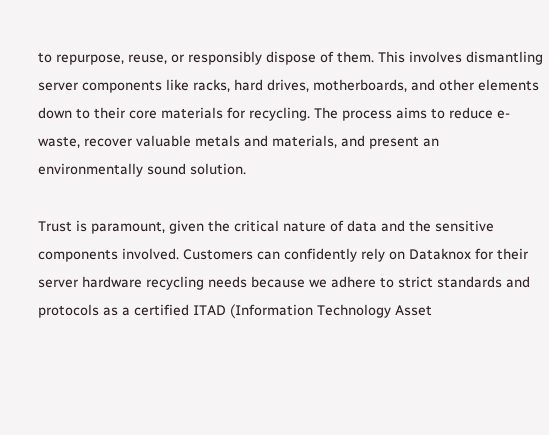to repurpose, reuse, or responsibly dispose of them. This involves dismantling server components like racks, hard drives, motherboards, and other elements down to their core materials for recycling. The process aims to reduce e-waste, recover valuable metals and materials, and present an environmentally sound solution.

Trust is paramount, given the critical nature of data and the sensitive components involved. Customers can confidently rely on Dataknox for their server hardware recycling needs because we adhere to strict standards and protocols as a certified ITAD (Information Technology Asset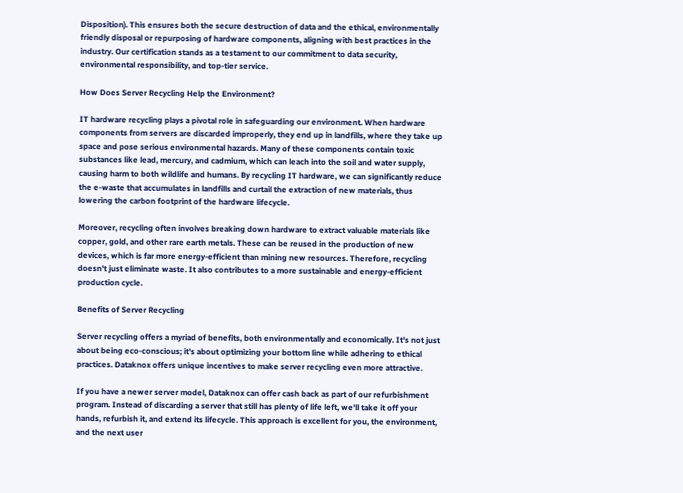Disposition). This ensures both the secure destruction of data and the ethical, environmentally friendly disposal or repurposing of hardware components, aligning with best practices in the industry. Our certification stands as a testament to our commitment to data security, environmental responsibility, and top-tier service.

How Does Server Recycling Help the Environment?

IT hardware recycling plays a pivotal role in safeguarding our environment. When hardware components from servers are discarded improperly, they end up in landfills, where they take up space and pose serious environmental hazards. Many of these components contain toxic substances like lead, mercury, and cadmium, which can leach into the soil and water supply, causing harm to both wildlife and humans. By recycling IT hardware, we can significantly reduce the e-waste that accumulates in landfills and curtail the extraction of new materials, thus lowering the carbon footprint of the hardware lifecycle.

Moreover, recycling often involves breaking down hardware to extract valuable materials like copper, gold, and other rare earth metals. These can be reused in the production of new devices, which is far more energy-efficient than mining new resources. Therefore, recycling doesn't just eliminate waste. It also contributes to a more sustainable and energy-efficient production cycle.

Benefits of Server Recycling

Server recycling offers a myriad of benefits, both environmentally and economically. It's not just about being eco-conscious; it's about optimizing your bottom line while adhering to ethical practices. Dataknox offers unique incentives to make server recycling even more attractive.

If you have a newer server model, Dataknox can offer cash back as part of our refurbishment program. Instead of discarding a server that still has plenty of life left, we'll take it off your hands, refurbish it, and extend its lifecycle. This approach is excellent for you, the environment, and the next user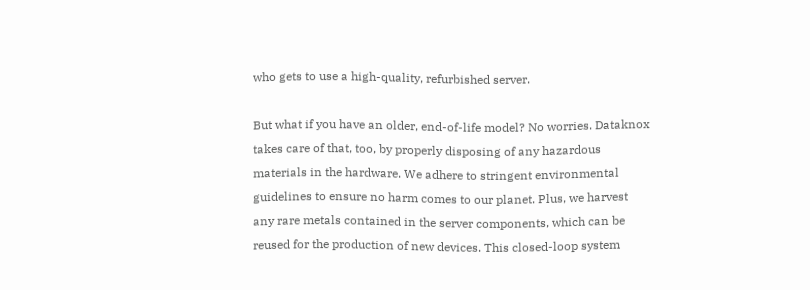who gets to use a high-quality, refurbished server.

But what if you have an older, end-of-life model? No worries. Dataknox takes care of that, too, by properly disposing of any hazardous materials in the hardware. We adhere to stringent environmental guidelines to ensure no harm comes to our planet. Plus, we harvest any rare metals contained in the server components, which can be reused for the production of new devices. This closed-loop system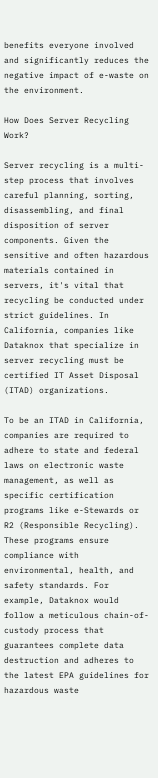benefits everyone involved and significantly reduces the negative impact of e-waste on the environment.

How Does Server Recycling Work?

Server recycling is a multi-step process that involves careful planning, sorting, disassembling, and final disposition of server components. Given the sensitive and often hazardous materials contained in servers, it's vital that recycling be conducted under strict guidelines. In California, companies like Dataknox that specialize in server recycling must be certified IT Asset Disposal (ITAD) organizations.

To be an ITAD in California, companies are required to adhere to state and federal laws on electronic waste management, as well as specific certification programs like e-Stewards or R2 (Responsible Recycling). These programs ensure compliance with environmental, health, and safety standards. For example, Dataknox would follow a meticulous chain-of-custody process that guarantees complete data destruction and adheres to the latest EPA guidelines for hazardous waste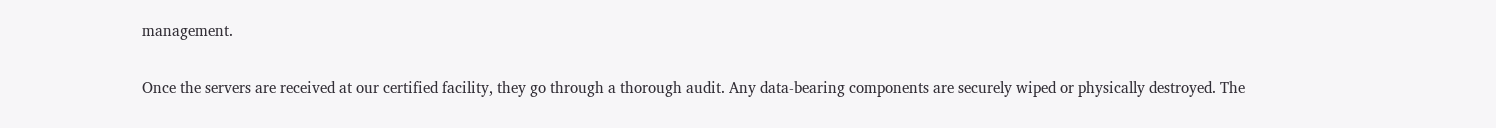management.

Once the servers are received at our certified facility, they go through a thorough audit. Any data-bearing components are securely wiped or physically destroyed. The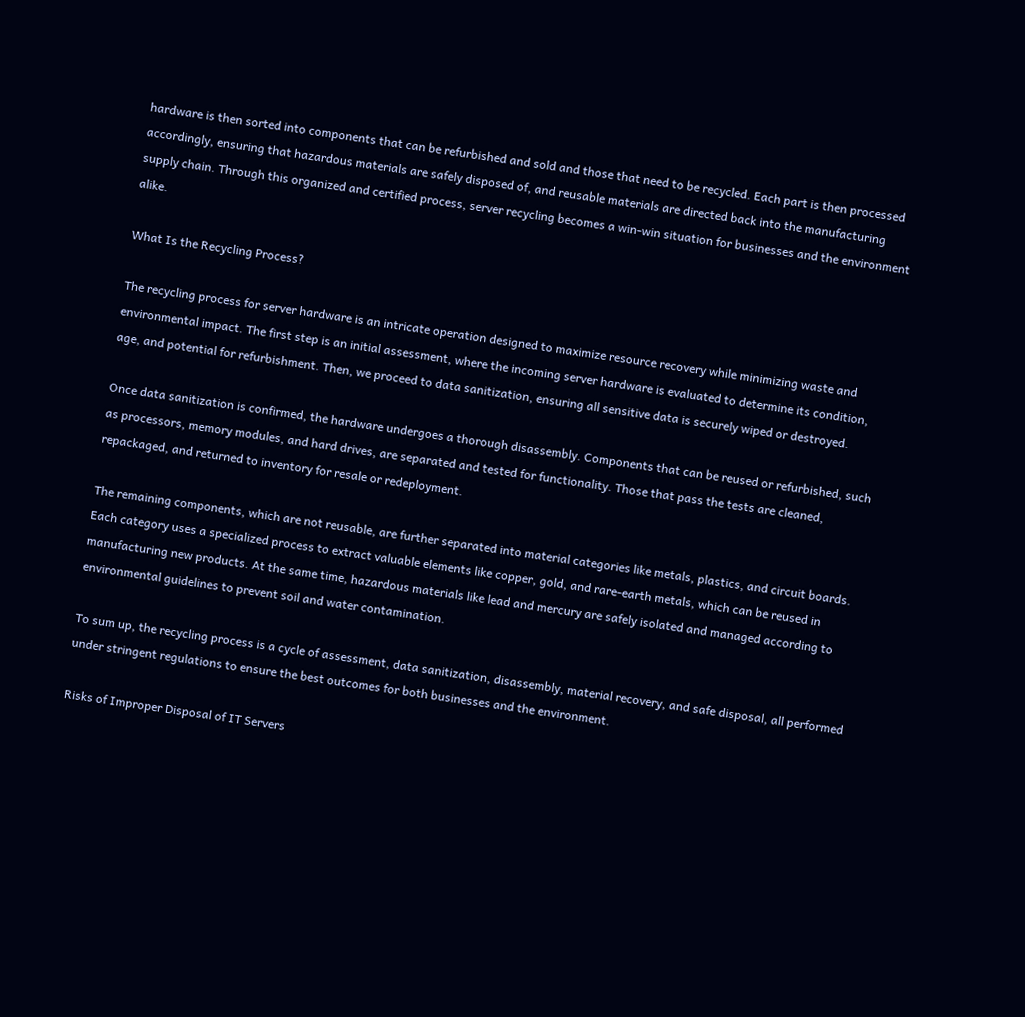hardware is then sorted into components that can be refurbished and sold and those that need to be recycled. Each part is then processed accordingly, ensuring that hazardous materials are safely disposed of, and reusable materials are directed back into the manufacturing supply chain. Through this organized and certified process, server recycling becomes a win-win situation for businesses and the environment alike.

What Is the Recycling Process?

The recycling process for server hardware is an intricate operation designed to maximize resource recovery while minimizing waste and environmental impact. The first step is an initial assessment, where the incoming server hardware is evaluated to determine its condition, age, and potential for refurbishment. Then, we proceed to data sanitization, ensuring all sensitive data is securely wiped or destroyed.

Once data sanitization is confirmed, the hardware undergoes a thorough disassembly. Components that can be reused or refurbished, such as processors, memory modules, and hard drives, are separated and tested for functionality. Those that pass the tests are cleaned, repackaged, and returned to inventory for resale or redeployment.

The remaining components, which are not reusable, are further separated into material categories like metals, plastics, and circuit boards. Each category uses a specialized process to extract valuable elements like copper, gold, and rare-earth metals, which can be reused in manufacturing new products. At the same time, hazardous materials like lead and mercury are safely isolated and managed according to environmental guidelines to prevent soil and water contamination.

To sum up, the recycling process is a cycle of assessment, data sanitization, disassembly, material recovery, and safe disposal, all performed under stringent regulations to ensure the best outcomes for both businesses and the environment.

Risks of Improper Disposal of IT Servers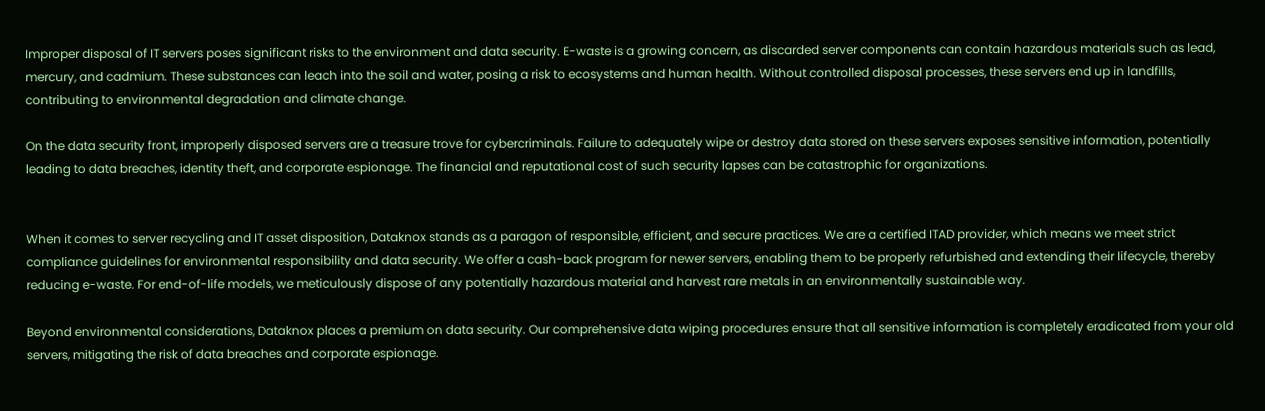Improper disposal of IT servers poses significant risks to the environment and data security. E-waste is a growing concern, as discarded server components can contain hazardous materials such as lead, mercury, and cadmium. These substances can leach into the soil and water, posing a risk to ecosystems and human health. Without controlled disposal processes, these servers end up in landfills, contributing to environmental degradation and climate change.

On the data security front, improperly disposed servers are a treasure trove for cybercriminals. Failure to adequately wipe or destroy data stored on these servers exposes sensitive information, potentially leading to data breaches, identity theft, and corporate espionage. The financial and reputational cost of such security lapses can be catastrophic for organizations.


When it comes to server recycling and IT asset disposition, Dataknox stands as a paragon of responsible, efficient, and secure practices. We are a certified ITAD provider, which means we meet strict compliance guidelines for environmental responsibility and data security. We offer a cash-back program for newer servers, enabling them to be properly refurbished and extending their lifecycle, thereby reducing e-waste. For end-of-life models, we meticulously dispose of any potentially hazardous material and harvest rare metals in an environmentally sustainable way.

Beyond environmental considerations, Dataknox places a premium on data security. Our comprehensive data wiping procedures ensure that all sensitive information is completely eradicated from your old servers, mitigating the risk of data breaches and corporate espionage.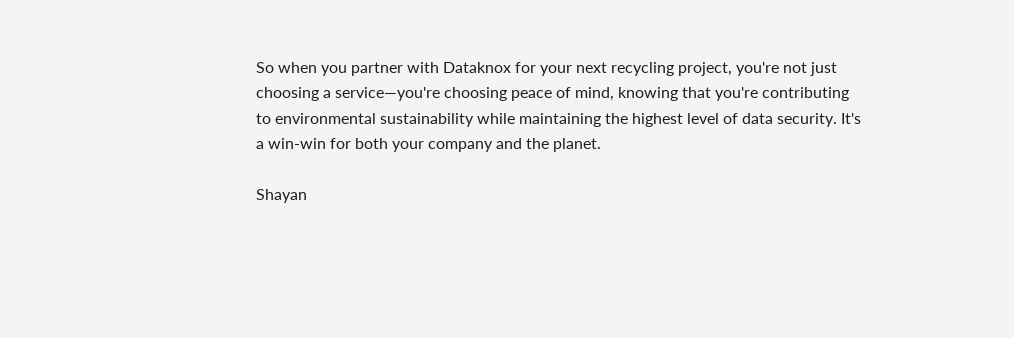So when you partner with Dataknox for your next recycling project, you're not just choosing a service—you're choosing peace of mind, knowing that you're contributing to environmental sustainability while maintaining the highest level of data security. It's a win-win for both your company and the planet.

Shayan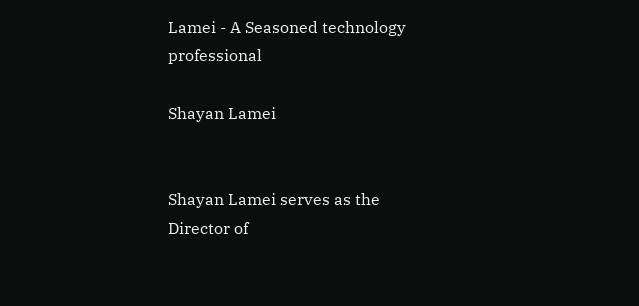Lamei - A Seasoned technology professional

Shayan Lamei


Shayan Lamei serves as the Director of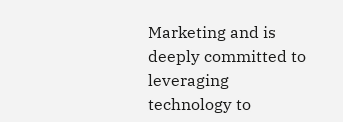Marketing and is deeply committed to leveraging technology to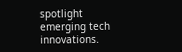spotlight emerging tech innovations.